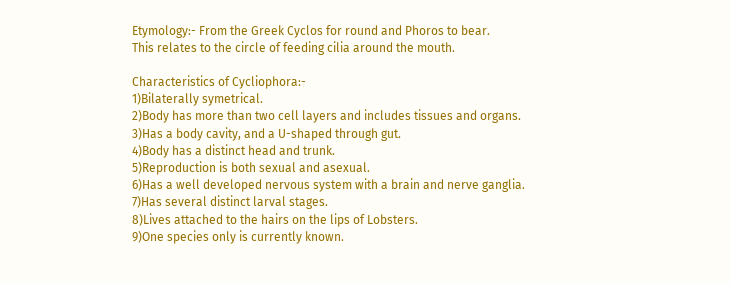Etymology:- From the Greek Cyclos for round and Phoros to bear.
This relates to the circle of feeding cilia around the mouth.

Characteristics of Cycliophora:-
1)Bilaterally symetrical.
2)Body has more than two cell layers and includes tissues and organs.
3)Has a body cavity, and a U-shaped through gut.
4)Body has a distinct head and trunk.
5)Reproduction is both sexual and asexual.
6)Has a well developed nervous system with a brain and nerve ganglia.
7)Has several distinct larval stages.
8)Lives attached to the hairs on the lips of Lobsters.
9)One species only is currently known.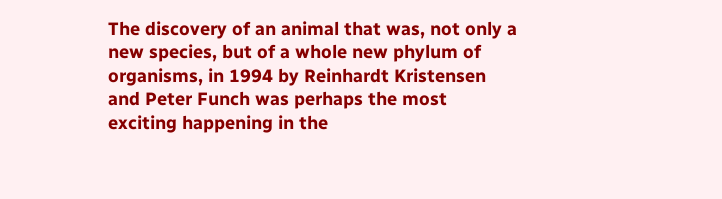The discovery of an animal that was, not only a new species, but of a whole new phylum of organisms, in 1994 by Reinhardt Kristensen and Peter Funch was perhaps the most exciting happening in the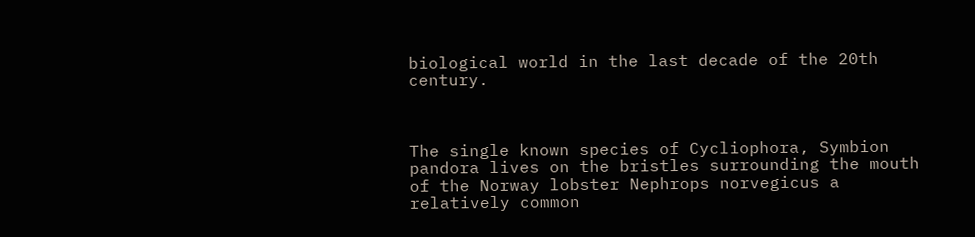biological world in the last decade of the 20th century.



The single known species of Cycliophora, Symbion pandora lives on the bristles surrounding the mouth of the Norway lobster Nephrops norvegicus a relatively common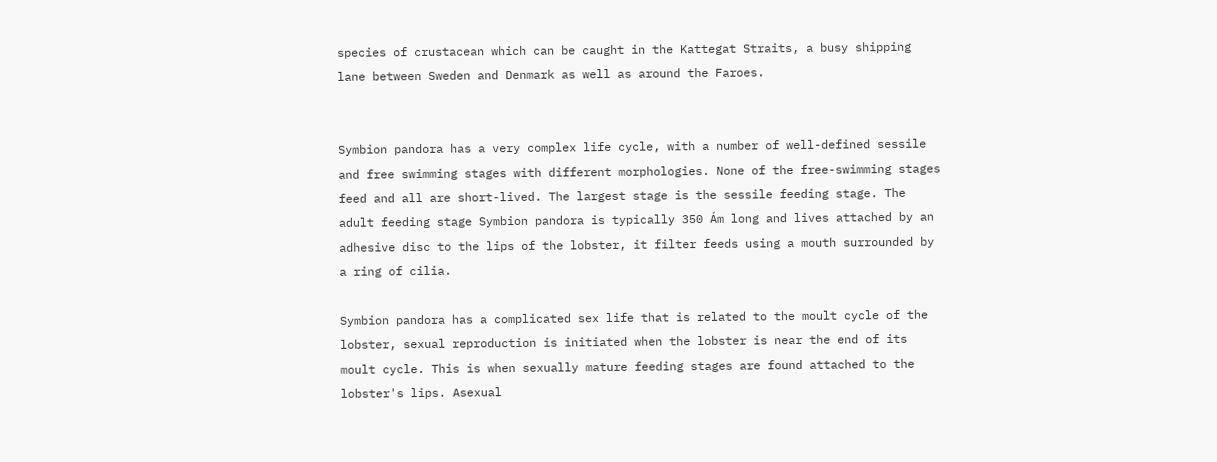species of crustacean which can be caught in the Kattegat Straits, a busy shipping lane between Sweden and Denmark as well as around the Faroes.


Symbion pandora has a very complex life cycle, with a number of well-defined sessile and free swimming stages with different morphologies. None of the free-swimming stages feed and all are short-lived. The largest stage is the sessile feeding stage. The adult feeding stage Symbion pandora is typically 350 Ám long and lives attached by an adhesive disc to the lips of the lobster, it filter feeds using a mouth surrounded by a ring of cilia.

Symbion pandora has a complicated sex life that is related to the moult cycle of the lobster, sexual reproduction is initiated when the lobster is near the end of its moult cycle. This is when sexually mature feeding stages are found attached to the lobster's lips. Asexual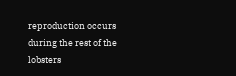reproduction occurs during the rest of the lobsters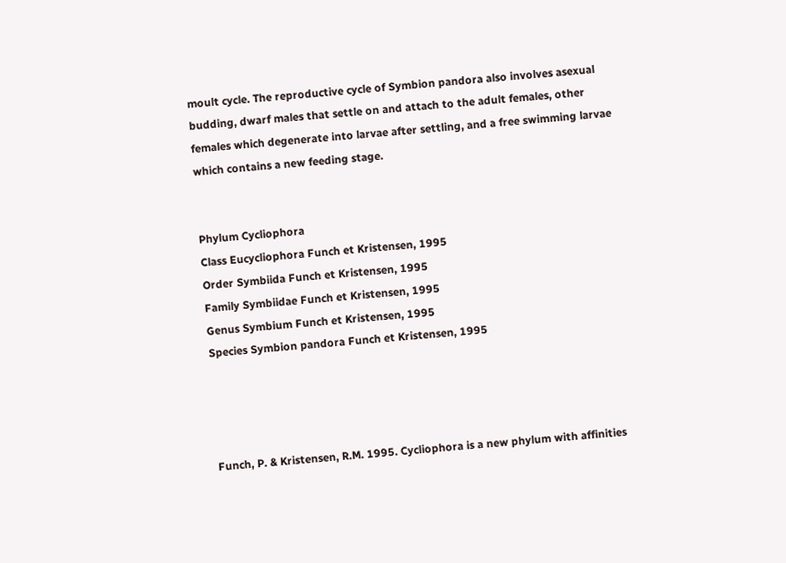moult cycle. The reproductive cycle of Symbion pandora also involves asexual budding, dwarf males that settle on and attach to the adult females, other females which degenerate into larvae after settling, and a free swimming larvae which contains a new feeding stage.


Phylum Cycliophora
Class Eucycliophora Funch et Kristensen, 1995
Order Symbiida Funch et Kristensen, 1995
Family Symbiidae Funch et Kristensen, 1995
Genus Symbium Funch et Kristensen, 1995
Species Symbion pandora Funch et Kristensen, 1995




Funch, P. & Kristensen, R.M. 1995. Cycliophora is a new phylum with affinities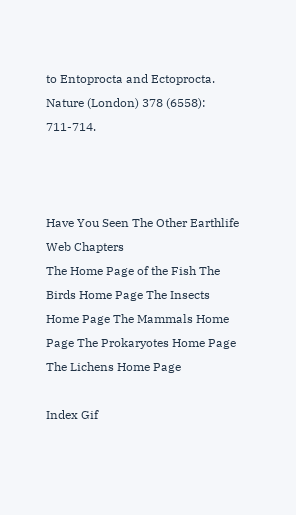to Entoprocta and Ectoprocta. Nature (London) 378 (6558): 711-714.



Have You Seen The Other Earthlife Web Chapters
The Home Page of the Fish The Birds Home Page The Insects Home Page The Mammals Home Page The Prokaryotes Home Page The Lichens Home Page

Index Gif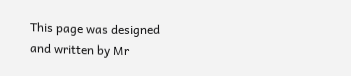This page was designed and written by Mr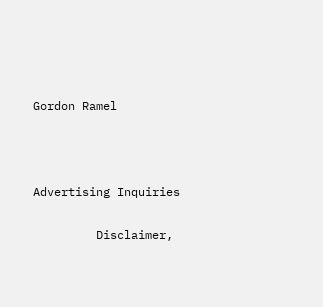Gordon Ramel



Advertising Inquiries

         Disclaimer,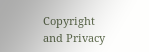Copyright and Privacy